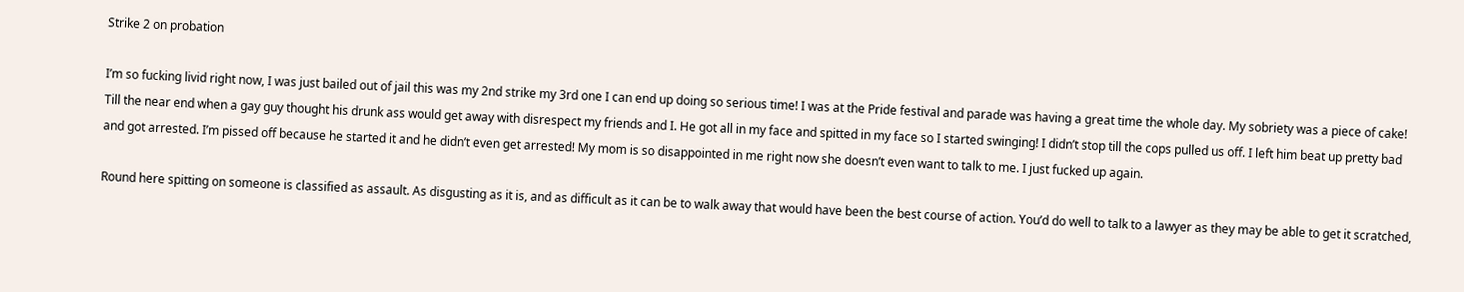Strike 2 on probation

I’m so fucking livid right now, I was just bailed out of jail this was my 2nd strike my 3rd one I can end up doing so serious time! I was at the Pride festival and parade was having a great time the whole day. My sobriety was a piece of cake! Till the near end when a gay guy thought his drunk ass would get away with disrespect my friends and I. He got all in my face and spitted in my face so I started swinging! I didn’t stop till the cops pulled us off. I left him beat up pretty bad and got arrested. I’m pissed off because he started it and he didn’t even get arrested! My mom is so disappointed in me right now she doesn’t even want to talk to me. I just fucked up again.

Round here spitting on someone is classified as assault. As disgusting as it is, and as difficult as it can be to walk away that would have been the best course of action. You’d do well to talk to a lawyer as they may be able to get it scratched,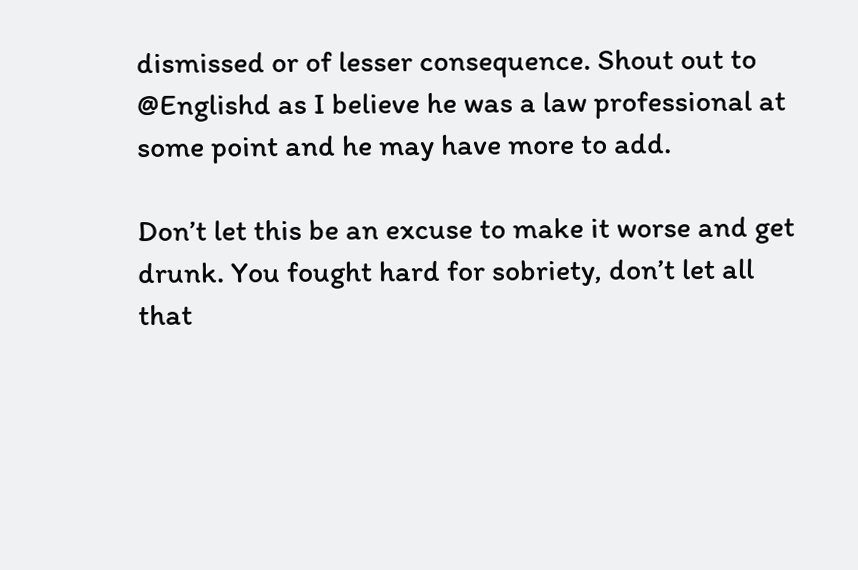dismissed or of lesser consequence. Shout out to @Englishd as I believe he was a law professional at some point and he may have more to add.

Don’t let this be an excuse to make it worse and get drunk. You fought hard for sobriety, don’t let all that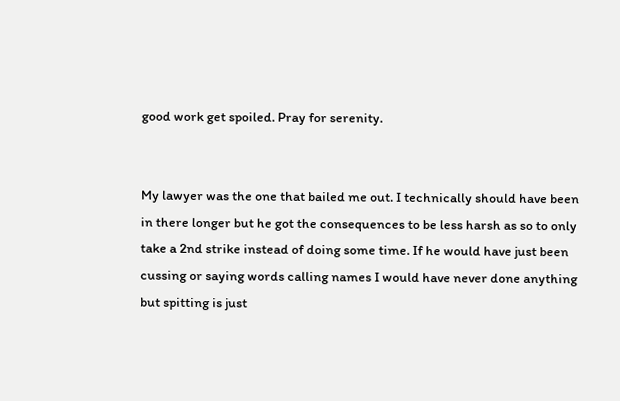good work get spoiled. Pray for serenity.


My lawyer was the one that bailed me out. I technically should have been in there longer but he got the consequences to be less harsh as so to only take a 2nd strike instead of doing some time. If he would have just been cussing or saying words calling names I would have never done anything but spitting is just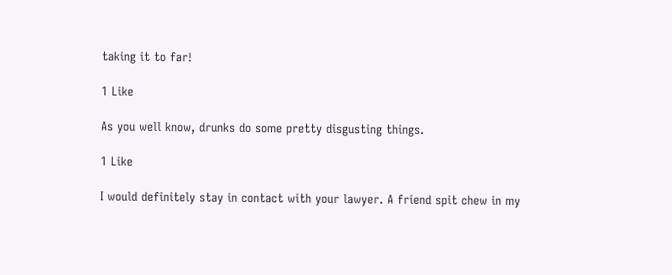taking it to far!

1 Like

As you well know, drunks do some pretty disgusting things.

1 Like

I would definitely stay in contact with your lawyer. A friend spit chew in my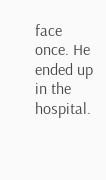face once. He ended up in the hospital.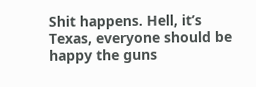Shit happens. Hell, it’s Texas, everyone should be happy the guns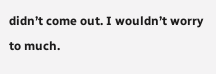didn’t come out. I wouldn’t worry to much.